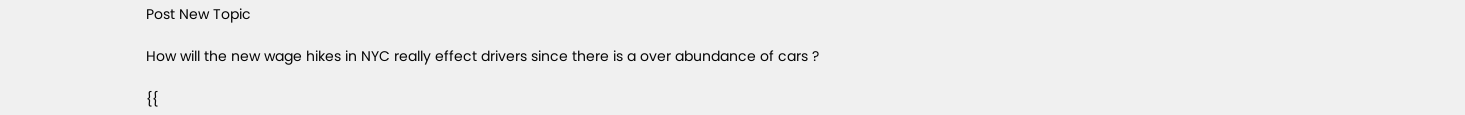Post New Topic

How will the new wage hikes in NYC really effect drivers since there is a over abundance of cars ?

{{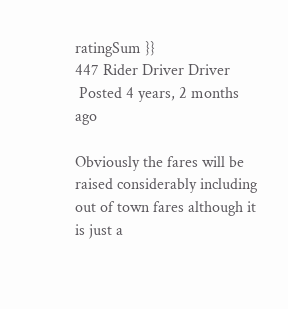ratingSum }}
447 Rider Driver Driver
 Posted 4 years, 2 months ago

Obviously the fares will be raised considerably including out of town fares although it is just a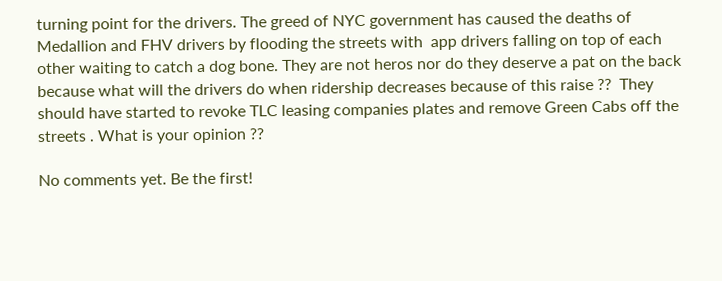turning point for the drivers. The greed of NYC government has caused the deaths of Medallion and FHV drivers by flooding the streets with  app drivers falling on top of each other waiting to catch a dog bone. They are not heros nor do they deserve a pat on the back because what will the drivers do when ridership decreases because of this raise ??  They should have started to revoke TLC leasing companies plates and remove Green Cabs off the streets . What is your opinion ??

No comments yet. Be the first!